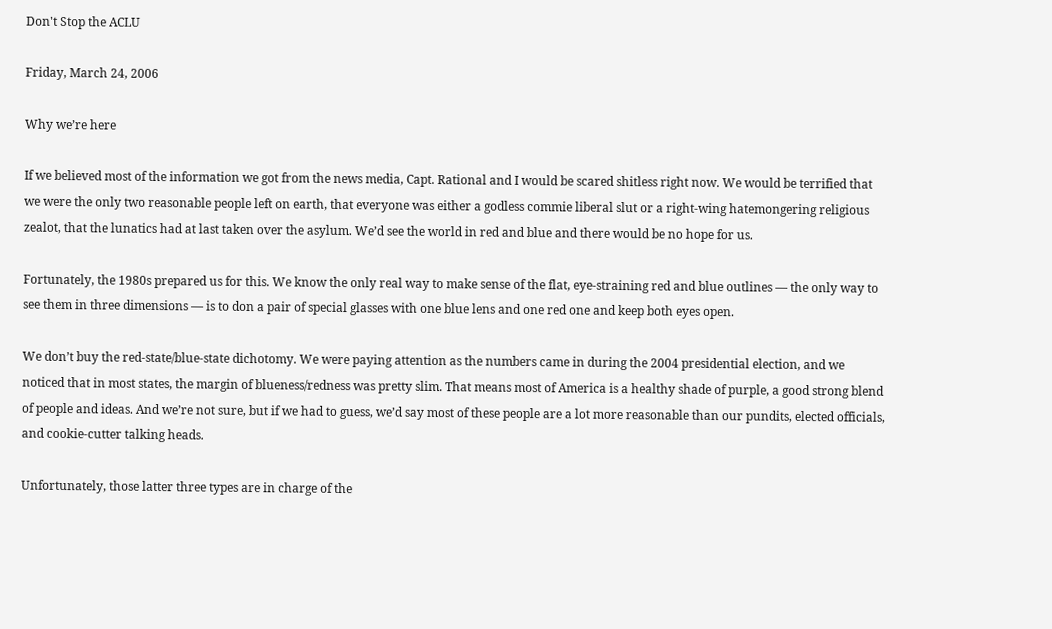Don't Stop the ACLU

Friday, March 24, 2006

Why we’re here

If we believed most of the information we got from the news media, Capt. Rational and I would be scared shitless right now. We would be terrified that we were the only two reasonable people left on earth, that everyone was either a godless commie liberal slut or a right-wing hatemongering religious zealot, that the lunatics had at last taken over the asylum. We’d see the world in red and blue and there would be no hope for us.

Fortunately, the 1980s prepared us for this. We know the only real way to make sense of the flat, eye-straining red and blue outlines — the only way to see them in three dimensions — is to don a pair of special glasses with one blue lens and one red one and keep both eyes open.

We don’t buy the red-state/blue-state dichotomy. We were paying attention as the numbers came in during the 2004 presidential election, and we noticed that in most states, the margin of blueness/redness was pretty slim. That means most of America is a healthy shade of purple, a good strong blend of people and ideas. And we’re not sure, but if we had to guess, we’d say most of these people are a lot more reasonable than our pundits, elected officials, and cookie-cutter talking heads.

Unfortunately, those latter three types are in charge of the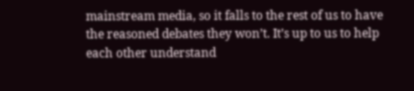mainstream media, so it falls to the rest of us to have the reasoned debates they won’t. It’s up to us to help each other understand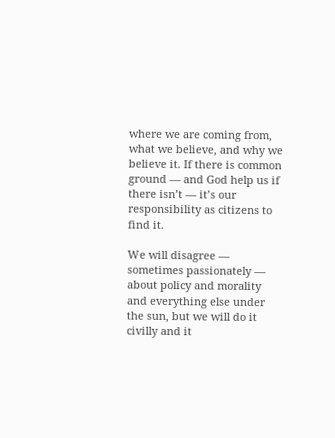where we are coming from, what we believe, and why we believe it. If there is common ground — and God help us if there isn’t — it’s our responsibility as citizens to find it.

We will disagree — sometimes passionately — about policy and morality and everything else under the sun, but we will do it civilly and it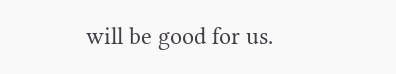will be good for us.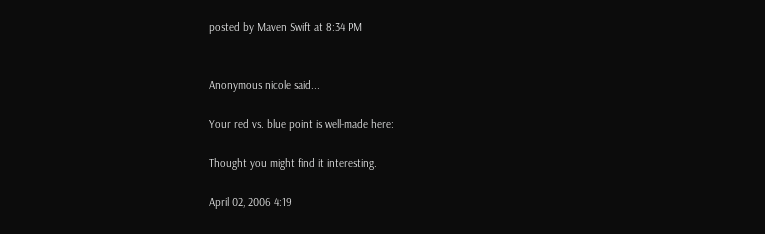posted by Maven Swift at 8:34 PM


Anonymous nicole said...

Your red vs. blue point is well-made here:

Thought you might find it interesting.

April 02, 2006 4:19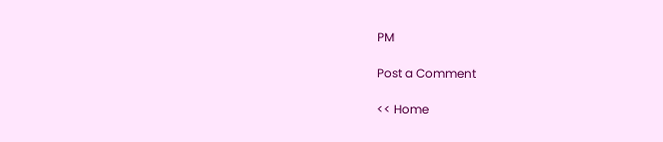PM

Post a Comment

<< Home